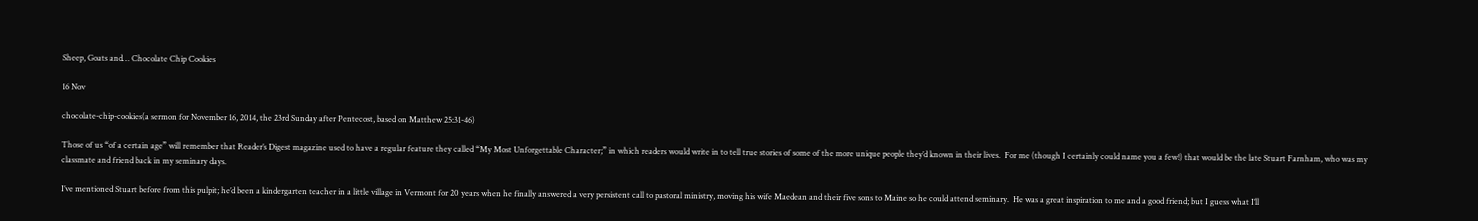Sheep, Goats and… Chocolate Chip Cookies

16 Nov

chocolate-chip-cookies(a sermon for November 16, 2014, the 23rd Sunday after Pentecost, based on Matthew 25:31-46)

Those of us “of a certain age” will remember that Reader’s Digest magazine used to have a regular feature they called “My Most Unforgettable Character;” in which readers would write in to tell true stories of some of the more unique people they’d known in their lives.  For me (though I certainly could name you a few!) that would be the late Stuart Farnham, who was my classmate and friend back in my seminary days.

I’ve mentioned Stuart before from this pulpit; he’d been a kindergarten teacher in a little village in Vermont for 20 years when he finally answered a very persistent call to pastoral ministry, moving his wife Maedean and their five sons to Maine so he could attend seminary.  He was a great inspiration to me and a good friend; but I guess what I’ll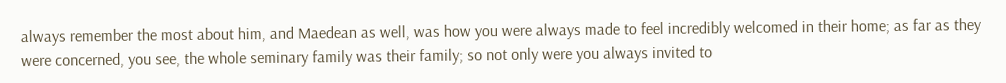always remember the most about him, and Maedean as well, was how you were always made to feel incredibly welcomed in their home; as far as they were concerned, you see, the whole seminary family was their family; so not only were you always invited to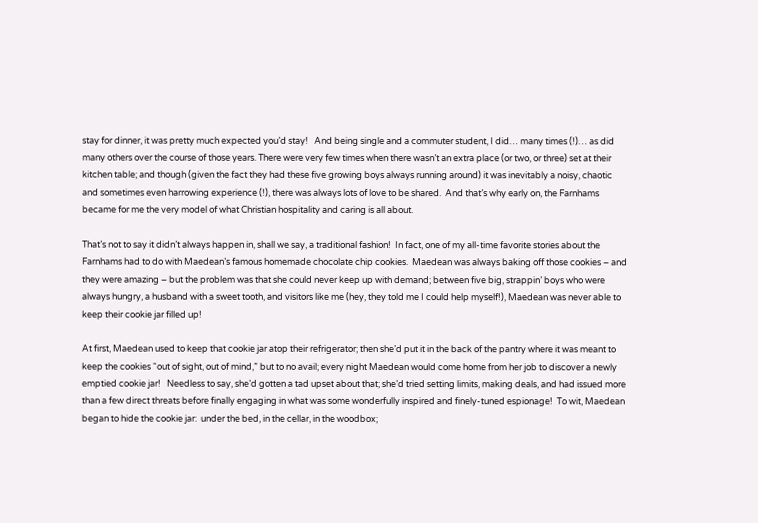stay for dinner, it was pretty much expected you’d stay!   And being single and a commuter student, I did… many times (!)… as did many others over the course of those years. There were very few times when there wasn’t an extra place (or two, or three) set at their kitchen table; and though (given the fact they had these five growing boys always running around) it was inevitably a noisy, chaotic and sometimes even harrowing experience (!), there was always lots of love to be shared.  And that’s why early on, the Farnhams became for me the very model of what Christian hospitality and caring is all about.

That’s not to say it didn’t always happen in, shall we say, a traditional fashion!  In fact, one of my all-time favorite stories about the Farnhams had to do with Maedean’s famous homemade chocolate chip cookies.  Maedean was always baking off those cookies – and they were amazing – but the problem was that she could never keep up with demand; between five big, strappin’ boys who were always hungry, a husband with a sweet tooth, and visitors like me (hey, they told me I could help myself!), Maedean was never able to keep their cookie jar filled up!

At first, Maedean used to keep that cookie jar atop their refrigerator; then she’d put it in the back of the pantry where it was meant to keep the cookies “out of sight, out of mind,” but to no avail; every night Maedean would come home from her job to discover a newly emptied cookie jar!   Needless to say, she’d gotten a tad upset about that; she’d tried setting limits, making deals, and had issued more than a few direct threats before finally engaging in what was some wonderfully inspired and finely-tuned espionage!  To wit, Maedean began to hide the cookie jar:  under the bed, in the cellar, in the woodbox;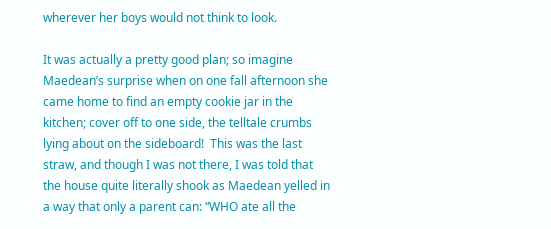wherever her boys would not think to look.

It was actually a pretty good plan; so imagine Maedean’s surprise when on one fall afternoon she came home to find an empty cookie jar in the kitchen; cover off to one side, the telltale crumbs lying about on the sideboard!  This was the last straw, and though I was not there, I was told that the house quite literally shook as Maedean yelled in a way that only a parent can: “WHO ate all the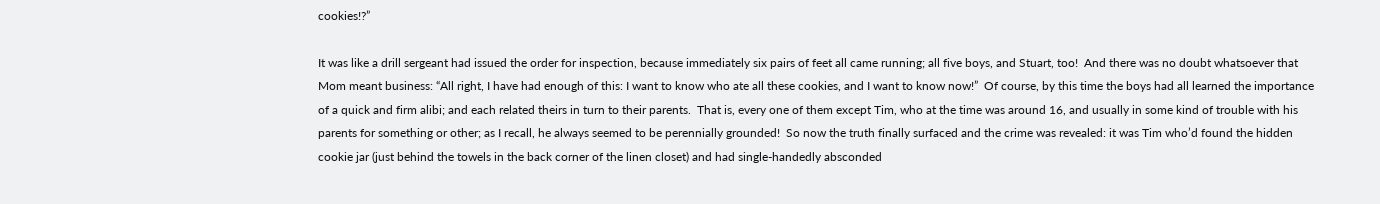cookies!?”

It was like a drill sergeant had issued the order for inspection, because immediately six pairs of feet all came running; all five boys, and Stuart, too!  And there was no doubt whatsoever that Mom meant business: “All right, I have had enough of this: I want to know who ate all these cookies, and I want to know now!”  Of course, by this time the boys had all learned the importance of a quick and firm alibi; and each related theirs in turn to their parents.  That is, every one of them except Tim, who at the time was around 16, and usually in some kind of trouble with his parents for something or other; as I recall, he always seemed to be perennially grounded!  So now the truth finally surfaced and the crime was revealed: it was Tim who’d found the hidden cookie jar (just behind the towels in the back corner of the linen closet) and had single-handedly absconded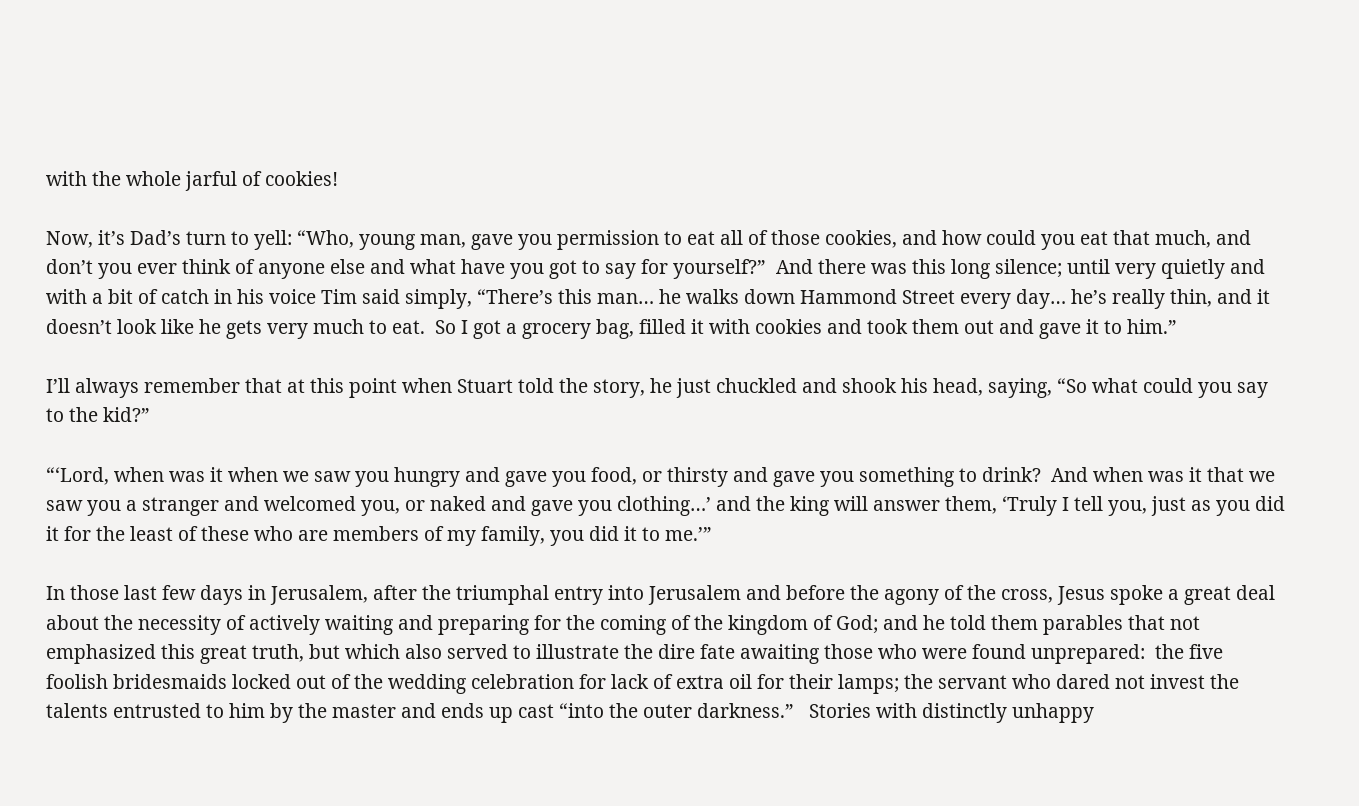with the whole jarful of cookies!

Now, it’s Dad’s turn to yell: “Who, young man, gave you permission to eat all of those cookies, and how could you eat that much, and don’t you ever think of anyone else and what have you got to say for yourself?”  And there was this long silence; until very quietly and with a bit of catch in his voice Tim said simply, “There’s this man… he walks down Hammond Street every day… he’s really thin, and it doesn’t look like he gets very much to eat.  So I got a grocery bag, filled it with cookies and took them out and gave it to him.”

I’ll always remember that at this point when Stuart told the story, he just chuckled and shook his head, saying, “So what could you say to the kid?”

“‘Lord, when was it when we saw you hungry and gave you food, or thirsty and gave you something to drink?  And when was it that we saw you a stranger and welcomed you, or naked and gave you clothing…’ and the king will answer them, ‘Truly I tell you, just as you did it for the least of these who are members of my family, you did it to me.’”

In those last few days in Jerusalem, after the triumphal entry into Jerusalem and before the agony of the cross, Jesus spoke a great deal about the necessity of actively waiting and preparing for the coming of the kingdom of God; and he told them parables that not emphasized this great truth, but which also served to illustrate the dire fate awaiting those who were found unprepared:  the five foolish bridesmaids locked out of the wedding celebration for lack of extra oil for their lamps; the servant who dared not invest the talents entrusted to him by the master and ends up cast “into the outer darkness.”   Stories with distinctly unhappy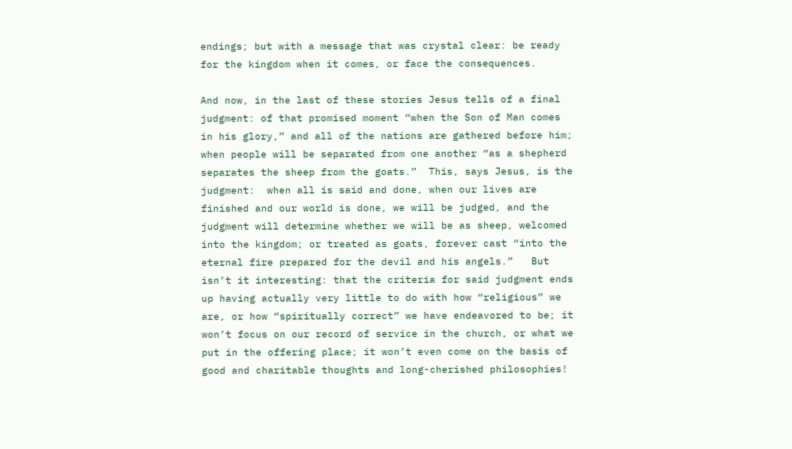endings; but with a message that was crystal clear: be ready for the kingdom when it comes, or face the consequences.

And now, in the last of these stories Jesus tells of a final judgment: of that promised moment “when the Son of Man comes in his glory,” and all of the nations are gathered before him; when people will be separated from one another “as a shepherd separates the sheep from the goats.”  This, says Jesus, is the judgment:  when all is said and done, when our lives are finished and our world is done, we will be judged, and the judgment will determine whether we will be as sheep, welcomed into the kingdom; or treated as goats, forever cast “into the eternal fire prepared for the devil and his angels.”   But isn’t it interesting: that the criteria for said judgment ends up having actually very little to do with how “religious” we are, or how “spiritually correct” we have endeavored to be; it won’t focus on our record of service in the church, or what we put in the offering place; it won’t even come on the basis of good and charitable thoughts and long-cherished philosophies!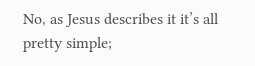No, as Jesus describes it it’s all pretty simple;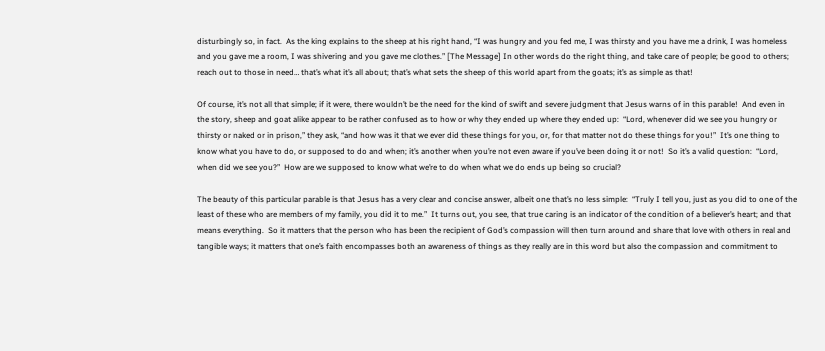disturbingly so, in fact.  As the king explains to the sheep at his right hand, “I was hungry and you fed me, I was thirsty and you have me a drink, I was homeless and you gave me a room, I was shivering and you gave me clothes.” [The Message] In other words do the right thing, and take care of people; be good to others; reach out to those in need… that’s what it’s all about; that’s what sets the sheep of this world apart from the goats; it’s as simple as that!

Of course, it’s not all that simple; if it were, there wouldn’t be the need for the kind of swift and severe judgment that Jesus warns of in this parable!  And even in the story, sheep and goat alike appear to be rather confused as to how or why they ended up where they ended up:  “Lord, whenever did we see you hungry or thirsty or naked or in prison,” they ask, “and how was it that we ever did these things for you, or, for that matter not do these things for you!”  It’s one thing to know what you have to do, or supposed to do and when; it’s another when you’re not even aware if you’ve been doing it or not!  So it’s a valid question:  “Lord, when did we see you?”  How are we supposed to know what we’re to do when what we do ends up being so crucial?

The beauty of this particular parable is that Jesus has a very clear and concise answer, albeit one that’s no less simple:  “Truly I tell you, just as you did to one of the least of these who are members of my family, you did it to me.”  It turns out, you see, that true caring is an indicator of the condition of a believer’s heart; and that means everything.  So it matters that the person who has been the recipient of God’s compassion will then turn around and share that love with others in real and tangible ways; it matters that one’s faith encompasses both an awareness of things as they really are in this word but also the compassion and commitment to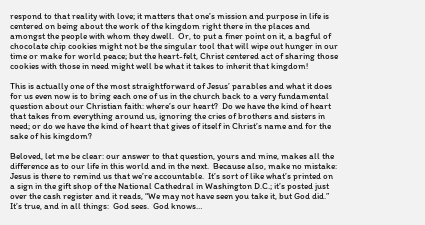respond to that reality with love; it matters that one’s mission and purpose in life is centered on being about the work of the kingdom right there in the places and amongst the people with whom they dwell.  Or, to put a finer point on it, a bagful of chocolate chip cookies might not be the singular tool that will wipe out hunger in our time or make for world peace; but the heart-felt, Christ centered act of sharing those cookies with those in need might well be what it takes to inherit that kingdom!

This is actually one of the most straightforward of Jesus’ parables and what it does for us even now is to bring each one of us in the church back to a very fundamental question about our Christian faith: where’s our heart?  Do we have the kind of heart that takes from everything around us, ignoring the cries of brothers and sisters in need; or do we have the kind of heart that gives of itself in Christ’s name and for the sake of his kingdom?

Beloved, let me be clear: our answer to that question, yours and mine, makes all the difference as to our life in this world and in the next.  Because also, make no mistake: Jesus is there to remind us that we’re accountable.  It’s sort of like what’s printed on a sign in the gift shop of the National Cathedral in Washington D.C.; it’s posted just over the cash register and it reads, “We may not have seen you take it, but God did.”  It’s true, and in all things:  God sees.  God knows…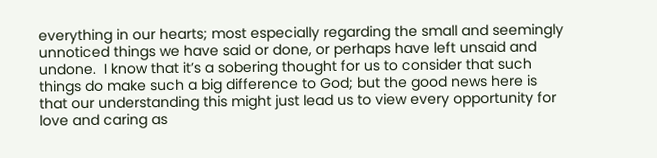everything in our hearts; most especially regarding the small and seemingly unnoticed things we have said or done, or perhaps have left unsaid and undone.  I know that it’s a sobering thought for us to consider that such things do make such a big difference to God; but the good news here is that our understanding this might just lead us to view every opportunity for love and caring as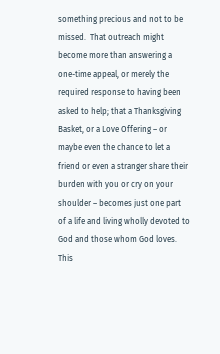something precious and not to be missed.  That outreach might become more than answering a one-time appeal, or merely the required response to having been asked to help; that a Thanksgiving Basket, or a Love Offering – or maybe even the chance to let a friend or even a stranger share their burden with you or cry on your shoulder – becomes just one part of a life and living wholly devoted to God and those whom God loves.  This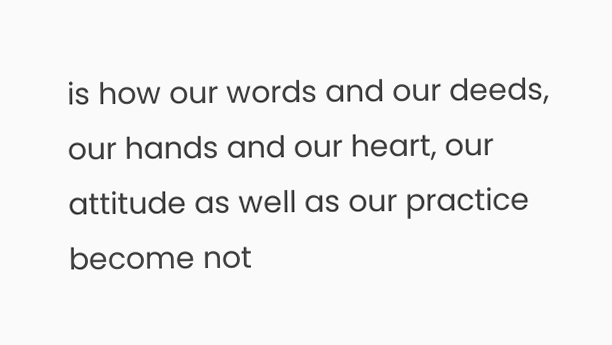is how our words and our deeds, our hands and our heart, our attitude as well as our practice become not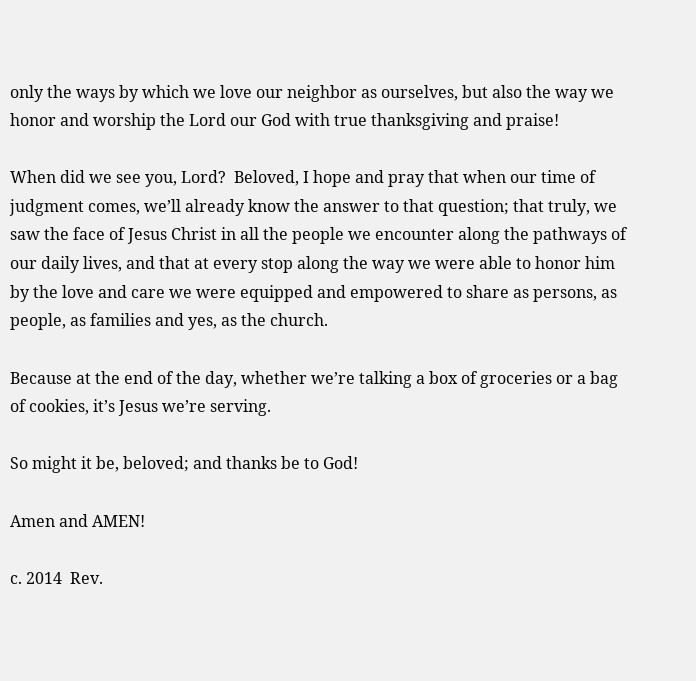only the ways by which we love our neighbor as ourselves, but also the way we honor and worship the Lord our God with true thanksgiving and praise!

When did we see you, Lord?  Beloved, I hope and pray that when our time of judgment comes, we’ll already know the answer to that question; that truly, we saw the face of Jesus Christ in all the people we encounter along the pathways of our daily lives, and that at every stop along the way we were able to honor him by the love and care we were equipped and empowered to share as persons, as people, as families and yes, as the church.

Because at the end of the day, whether we’re talking a box of groceries or a bag of cookies, it’s Jesus we’re serving.

So might it be, beloved; and thanks be to God!

Amen and AMEN!

c. 2014  Rev.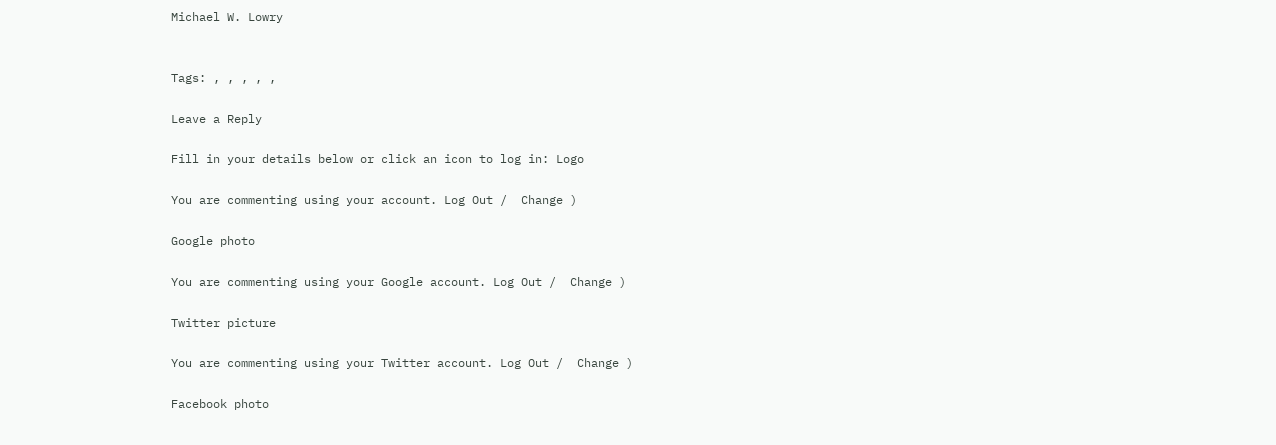Michael W. Lowry


Tags: , , , , ,

Leave a Reply

Fill in your details below or click an icon to log in: Logo

You are commenting using your account. Log Out /  Change )

Google photo

You are commenting using your Google account. Log Out /  Change )

Twitter picture

You are commenting using your Twitter account. Log Out /  Change )

Facebook photo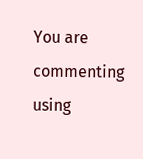You are commenting using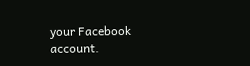your Facebook account.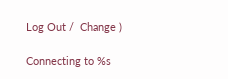Log Out /  Change )

Connecting to %s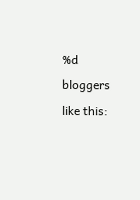%d bloggers like this: